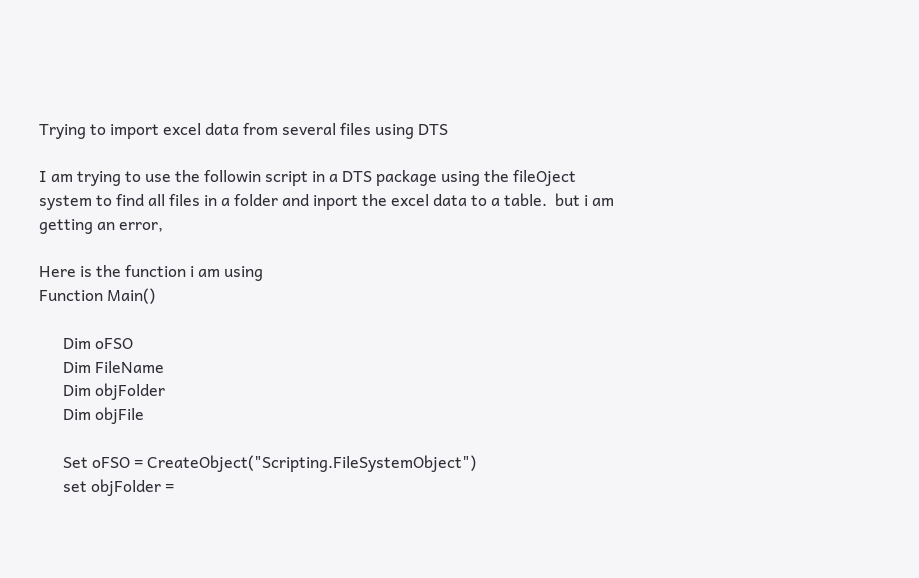Trying to import excel data from several files using DTS

I am trying to use the followin script in a DTS package using the fileOject system to find all files in a folder and inport the excel data to a table.  but i am getting an error,

Here is the function i am using
Function Main()

      Dim oFSO
      Dim FileName
      Dim objFolder
      Dim objFile

      Set oFSO = CreateObject("Scripting.FileSystemObject")
      set objFolder =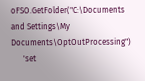oFSO.GetFolder("C:\Documents and Settings\My Documents\OptOutProcessing")
      'set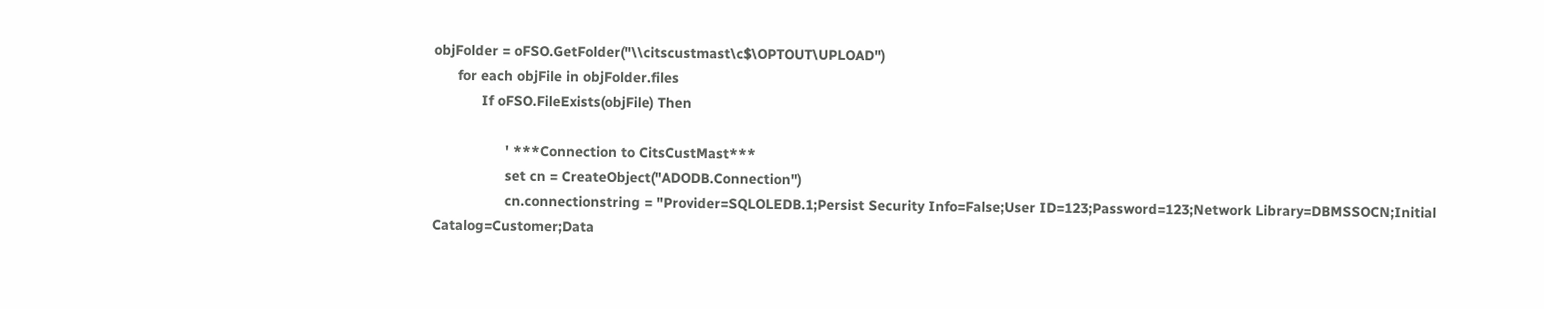objFolder = oFSO.GetFolder("\\citscustmast\c$\OPTOUT\UPLOAD")
      for each objFile in objFolder.files
            If oFSO.FileExists(objFile) Then

                  ' ***Connection to CitsCustMast***
                  set cn = CreateObject("ADODB.Connection")
                  cn.connectionstring = "Provider=SQLOLEDB.1;Persist Security Info=False;User ID=123;Password=123;Network Library=DBMSSOCN;Initial Catalog=Customer;Data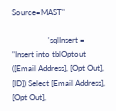Source=MAST"

                  'sqlInsert = "Insert into tblOptout ([Email Address], [Opt Out], [ID]) Select [Email Address], [Opt Out],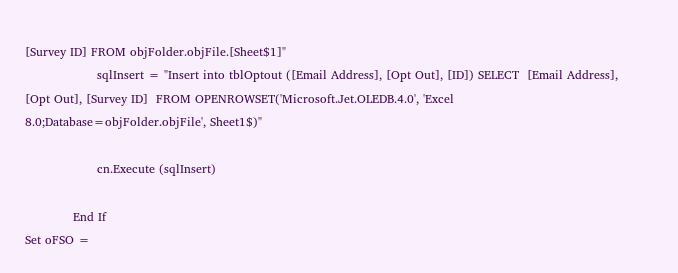[Survey ID] FROM objFolder.objFile.[Sheet$1]"
                  sqlInsert = "Insert into tblOptout ([Email Address], [Opt Out], [ID]) SELECT  [Email Address], [Opt Out], [Survey ID]  FROM OPENROWSET('Microsoft.Jet.OLEDB.4.0', 'Excel 8.0;Database=objFolder.objFile', Sheet1$)"

                  cn.Execute (sqlInsert)

            End If
Set oFSO =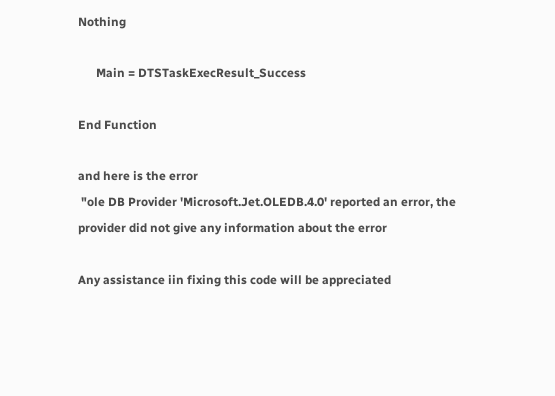Nothing

      Main = DTSTaskExecResult_Success

End Function

and here is the error
 "ole DB Provider 'Microsoft.Jet.OLEDB.4.0' reported an error, the provider did not give any information about the error

Any assistance iin fixing this code will be appreciated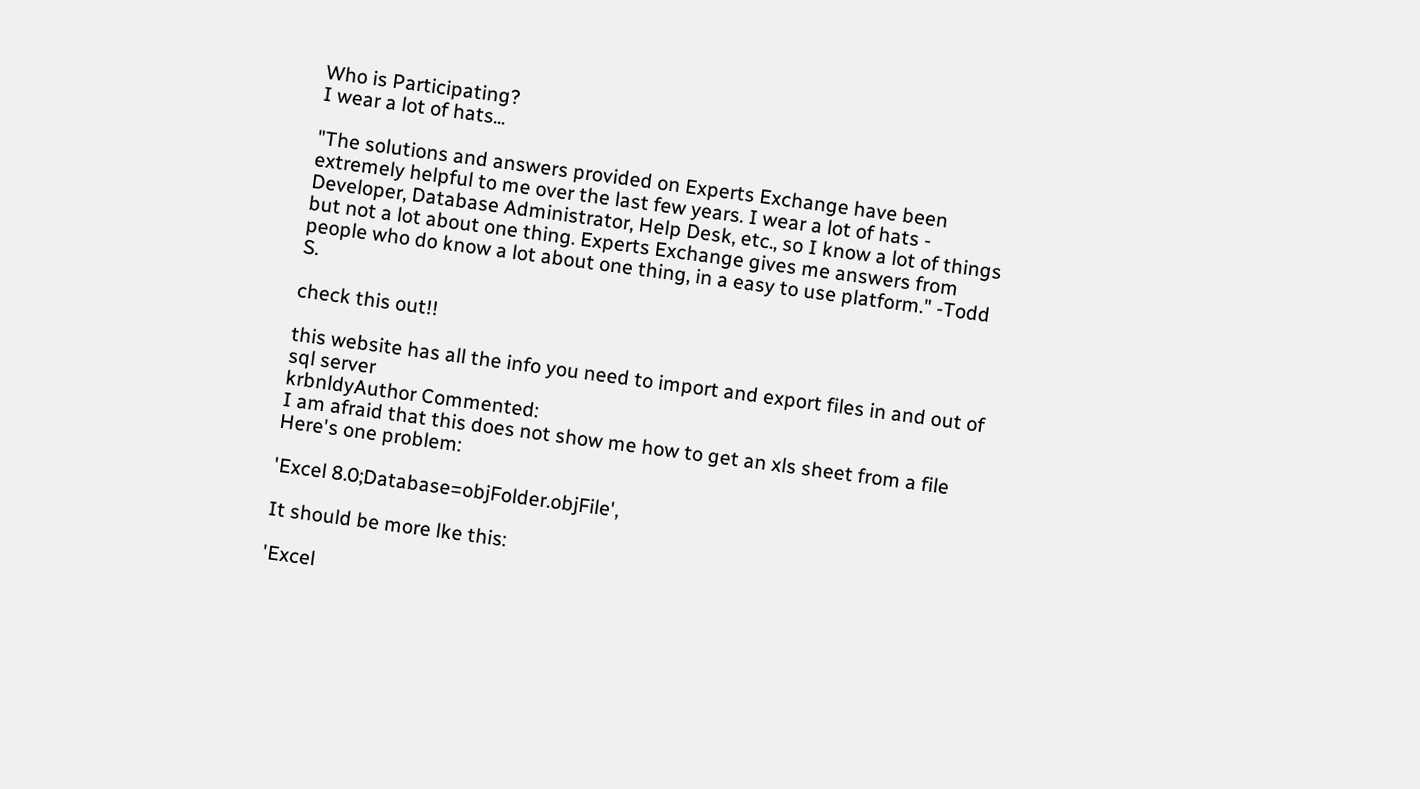Who is Participating?
I wear a lot of hats...

"The solutions and answers provided on Experts Exchange have been extremely helpful to me over the last few years. I wear a lot of hats - Developer, Database Administrator, Help Desk, etc., so I know a lot of things but not a lot about one thing. Experts Exchange gives me answers from people who do know a lot about one thing, in a easy to use platform." -Todd S.

check this out!!

this website has all the info you need to import and export files in and out of sql server
krbnldyAuthor Commented:
I am afraid that this does not show me how to get an xls sheet from a file
Here's one problem:

'Excel 8.0;Database=objFolder.objFile',

It should be more lke this:

'Excel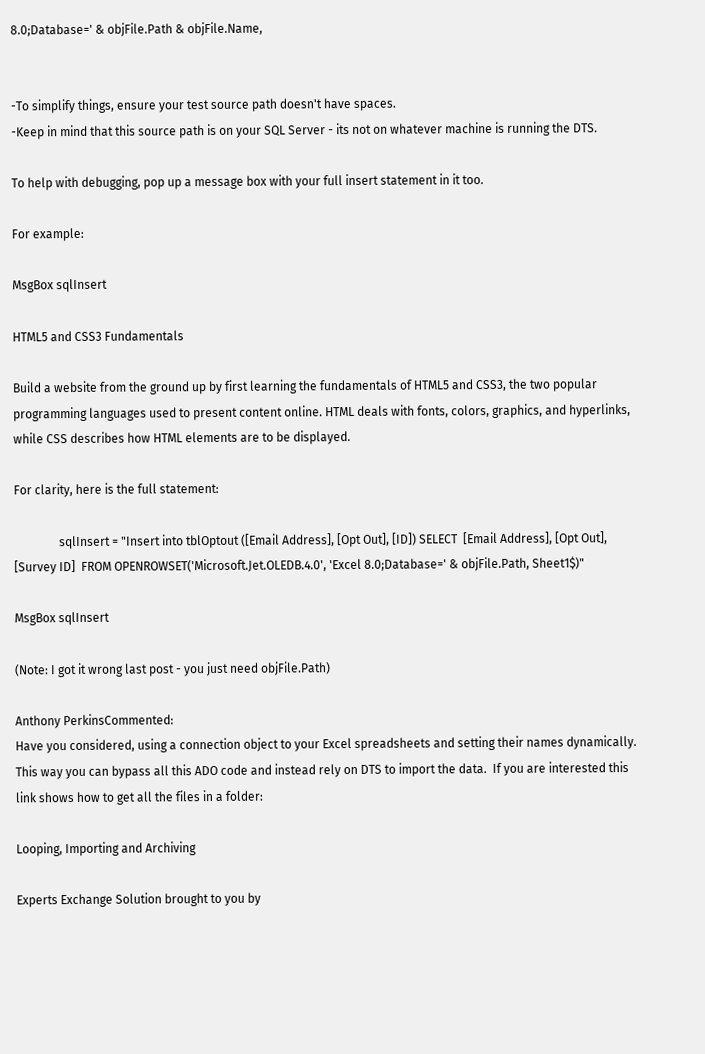8.0;Database=' & objFile.Path & objFile.Name,


-To simplify things, ensure your test source path doesn't have spaces.
-Keep in mind that this source path is on your SQL Server - its not on whatever machine is running the DTS.

To help with debugging, pop up a message box with your full insert statement in it too.

For example:

MsgBox sqlInsert

HTML5 and CSS3 Fundamentals

Build a website from the ground up by first learning the fundamentals of HTML5 and CSS3, the two popular programming languages used to present content online. HTML deals with fonts, colors, graphics, and hyperlinks, while CSS describes how HTML elements are to be displayed.

For clarity, here is the full statement:

               sqlInsert = "Insert into tblOptout ([Email Address], [Opt Out], [ID]) SELECT  [Email Address], [Opt Out], [Survey ID]  FROM OPENROWSET('Microsoft.Jet.OLEDB.4.0', 'Excel 8.0;Database=' & objFile.Path, Sheet1$)"

MsgBox sqlInsert

(Note: I got it wrong last post - you just need objFile.Path)

Anthony PerkinsCommented:
Have you considered, using a connection object to your Excel spreadsheets and setting their names dynamically.  This way you can bypass all this ADO code and instead rely on DTS to import the data.  If you are interested this link shows how to get all the files in a folder:

Looping, Importing and Archiving

Experts Exchange Solution brought to you by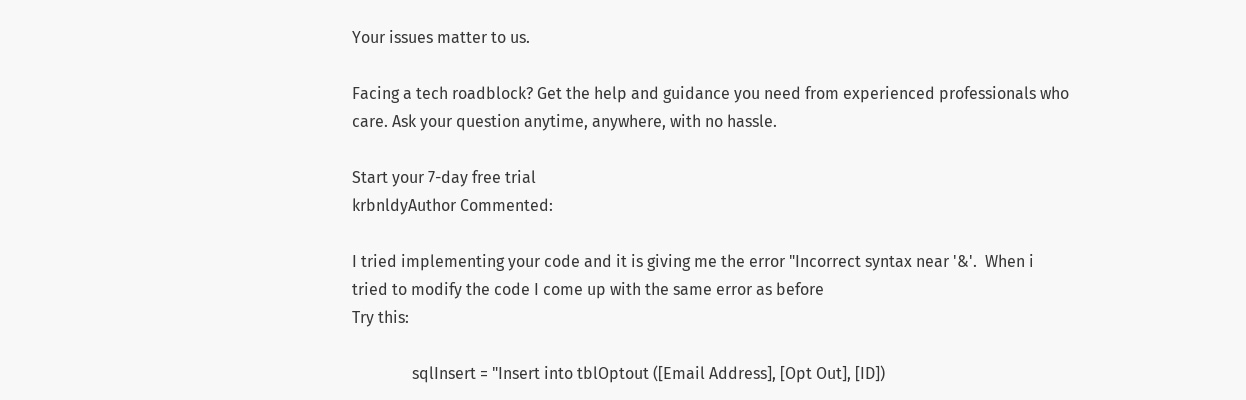Your issues matter to us.

Facing a tech roadblock? Get the help and guidance you need from experienced professionals who care. Ask your question anytime, anywhere, with no hassle.

Start your 7-day free trial
krbnldyAuthor Commented:

I tried implementing your code and it is giving me the error "Incorrect syntax near '&'.  When i tried to modify the code I come up with the same error as before
Try this:

               sqlInsert = "Insert into tblOptout ([Email Address], [Opt Out], [ID])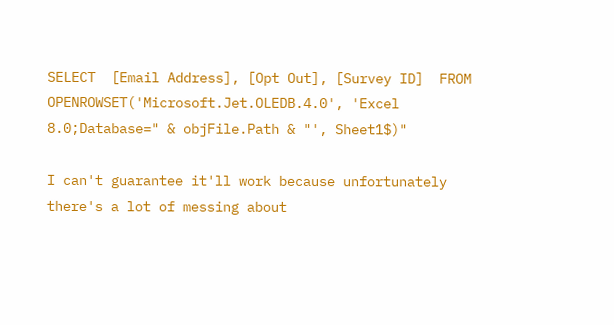SELECT  [Email Address], [Opt Out], [Survey ID]  FROM OPENROWSET('Microsoft.Jet.OLEDB.4.0', 'Excel 8.0;Database=" & objFile.Path & "', Sheet1$)"

I can't guarantee it'll work because unfortunately there's a lot of messing about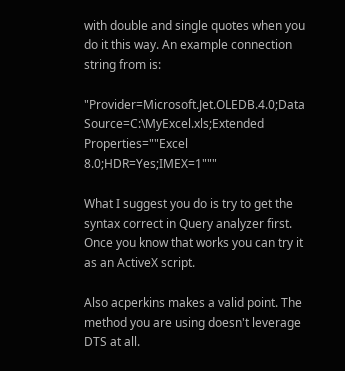with double and single quotes when you do it this way. An example connection string from is:

"Provider=Microsoft.Jet.OLEDB.4.0;Data Source=C:\MyExcel.xls;Extended Properties=""Excel 8.0;HDR=Yes;IMEX=1"""

What I suggest you do is try to get the syntax correct in Query analyzer first. Once you know that works you can try it as an ActiveX script.

Also acperkins makes a valid point. The method you are using doesn't leverage DTS at all.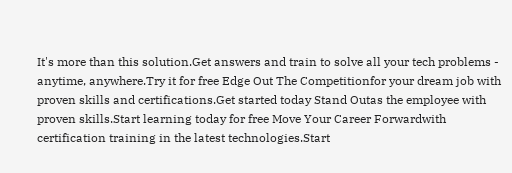It's more than this solution.Get answers and train to solve all your tech problems - anytime, anywhere.Try it for free Edge Out The Competitionfor your dream job with proven skills and certifications.Get started today Stand Outas the employee with proven skills.Start learning today for free Move Your Career Forwardwith certification training in the latest technologies.Start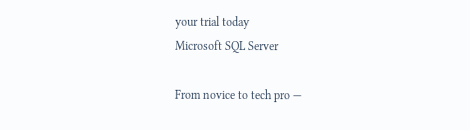your trial today
Microsoft SQL Server

From novice to tech pro —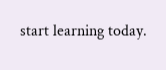start learning today.